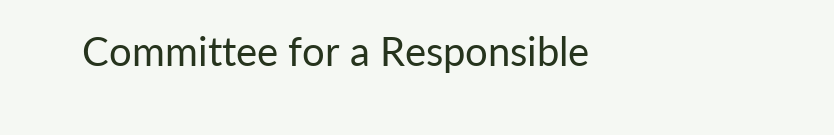Committee for a Responsible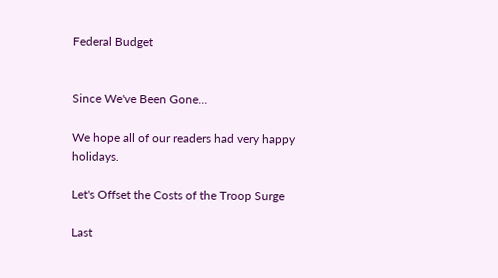Federal Budget


Since We've Been Gone...

We hope all of our readers had very happy holidays.

Let's Offset the Costs of the Troop Surge

Last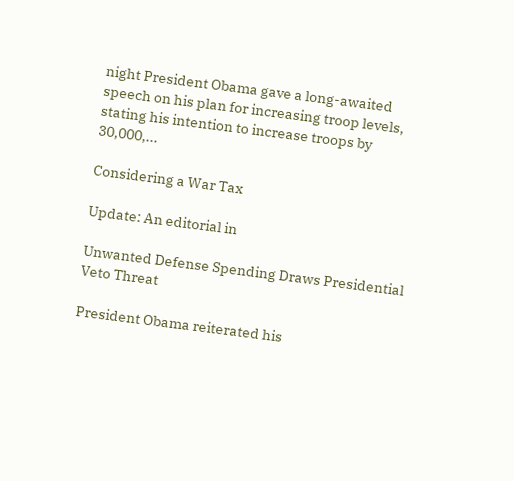night President Obama gave a long-awaited speech on his plan for increasing troop levels, stating his intention to increase troops by 30,000,...

Considering a War Tax

Update: An editorial in

Unwanted Defense Spending Draws Presidential Veto Threat

President Obama reiterated his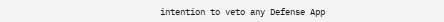intention to veto any Defense App